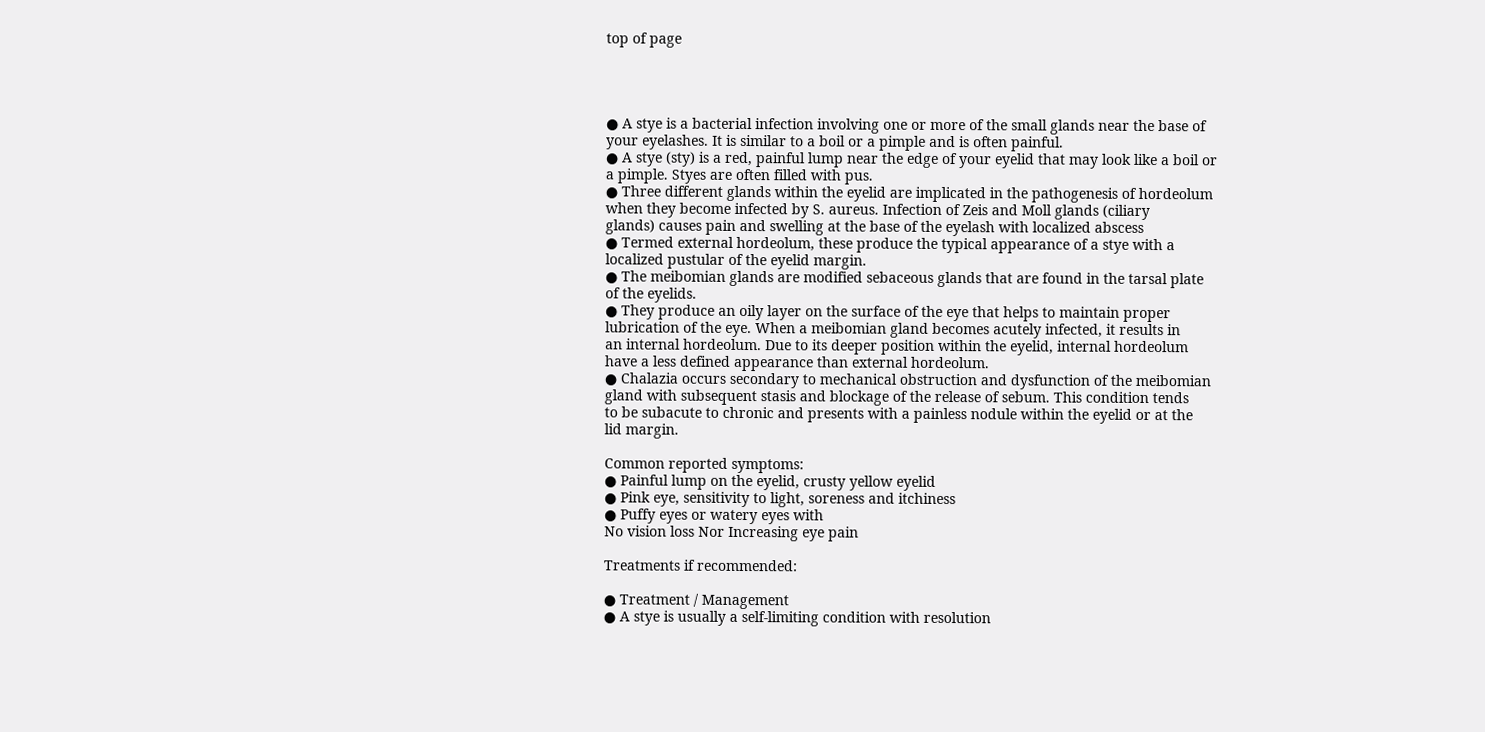top of page




● A stye is a bacterial infection involving one or more of the small glands near the base of
your eyelashes. It is similar to a boil or a pimple and is often painful.
● A stye (sty) is a red, painful lump near the edge of your eyelid that may look like a boil or
a pimple. Styes are often filled with pus.
● Three different glands within the eyelid are implicated in the pathogenesis of hordeolum
when they become infected by S. aureus. Infection of Zeis and Moll glands (ciliary
glands) causes pain and swelling at the base of the eyelash with localized abscess
● Termed external hordeolum, these produce the typical appearance of a stye with a
localized pustular of the eyelid margin.
● The meibomian glands are modified sebaceous glands that are found in the tarsal plate
of the eyelids.
● They produce an oily layer on the surface of the eye that helps to maintain proper
lubrication of the eye. When a meibomian gland becomes acutely infected, it results in
an internal hordeolum. Due to its deeper position within the eyelid, internal hordeolum
have a less defined appearance than external hordeolum.
● Chalazia occurs secondary to mechanical obstruction and dysfunction of the meibomian
gland with subsequent stasis and blockage of the release of sebum. This condition tends
to be subacute to chronic and presents with a painless nodule within the eyelid or at the
lid margin.

Common reported symptoms:
● Painful lump on the eyelid, crusty yellow eyelid
● Pink eye, sensitivity to light, soreness and itchiness
● Puffy eyes or watery eyes with
No vision loss Nor Increasing eye pain

Treatments if recommended:

● Treatment / Management
● A stye is usually a self-limiting condition with resolution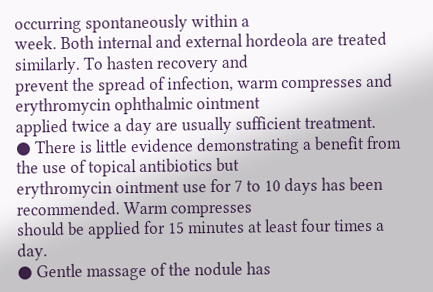occurring spontaneously within a
week. Both internal and external hordeola are treated similarly. To hasten recovery and
prevent the spread of infection, warm compresses and erythromycin ophthalmic ointment
applied twice a day are usually sufficient treatment.
● There is little evidence demonstrating a benefit from the use of topical antibiotics but
erythromycin ointment use for 7 to 10 days has been recommended. Warm compresses
should be applied for 15 minutes at least four times a day.
● Gentle massage of the nodule has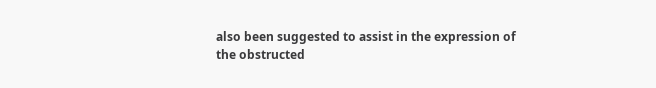also been suggested to assist in the expression of
the obstructed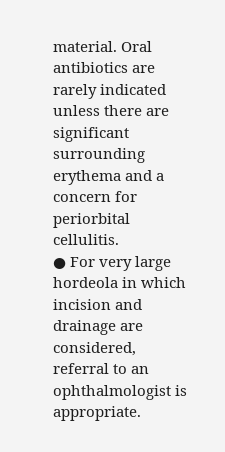material. Oral antibiotics are rarely indicated unless there are significant
surrounding erythema and a concern for periorbital cellulitis.
● For very large hordeola in which incision and drainage are considered, referral to an
ophthalmologist is appropriate.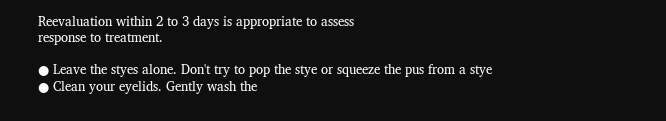Reevaluation within 2 to 3 days is appropriate to assess
response to treatment.

● Leave the styes alone. Don't try to pop the stye or squeeze the pus from a stye
● Clean your eyelids. Gently wash the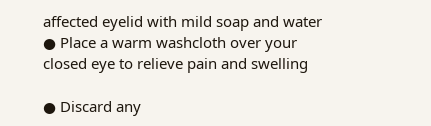affected eyelid with mild soap and water
● Place a warm washcloth over your closed eye to relieve pain and swelling

● Discard any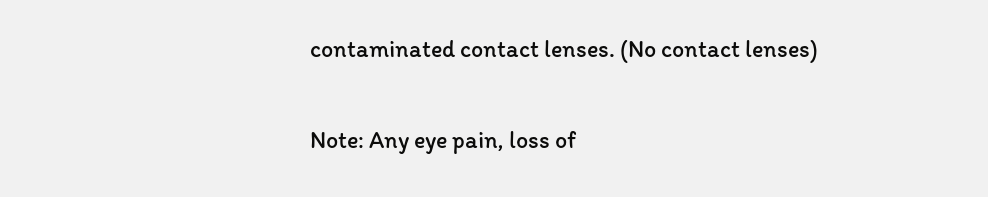contaminated contact lenses. (No contact lenses)

Note: Any eye pain, loss of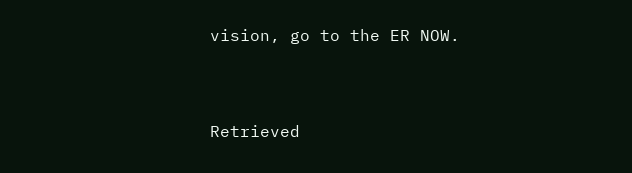vision, go to the ER NOW.


Retrieved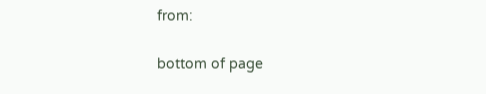from:

bottom of page